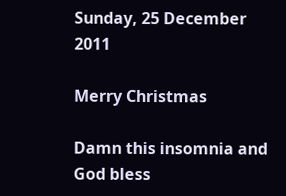Sunday, 25 December 2011

Merry Christmas

Damn this insomnia and God bless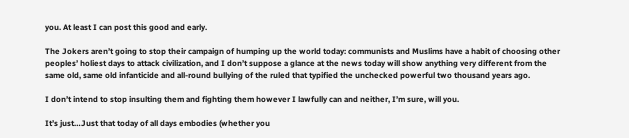you. At least I can post this good and early.

The Jokers aren’t going to stop their campaign of humping up the world today: communists and Muslims have a habit of choosing other peoples’ holiest days to attack civilization, and I don’t suppose a glance at the news today will show anything very different from the same old, same old infanticide and all-round bullying of the ruled that typified the unchecked powerful two thousand years ago.

I don’t intend to stop insulting them and fighting them however I lawfully can and neither, I’m sure, will you.

It’s just…Just that today of all days embodies (whether you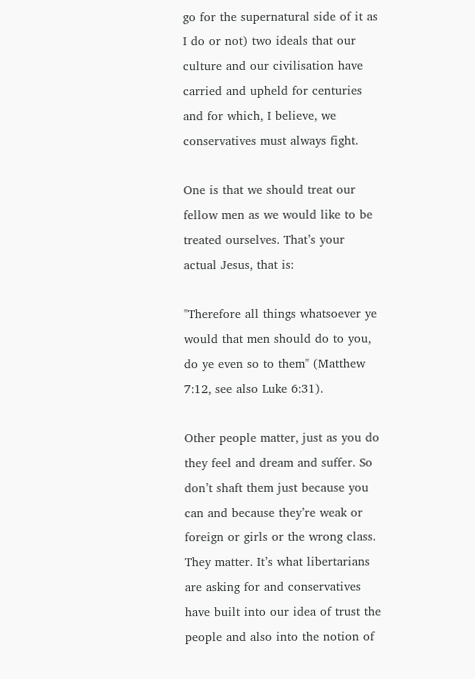go for the supernatural side of it as I do or not) two ideals that our culture and our civilisation have carried and upheld for centuries and for which, I believe, we conservatives must always fight.

One is that we should treat our fellow men as we would like to be treated ourselves. That’s your actual Jesus, that is:

"Therefore all things whatsoever ye would that men should do to you, do ye even so to them" (Matthew 7:12, see also Luke 6:31).

Other people matter, just as you do they feel and dream and suffer. So don’t shaft them just because you can and because they’re weak or foreign or girls or the wrong class. They matter. It’s what libertarians are asking for and conservatives have built into our idea of trust the people and also into the notion of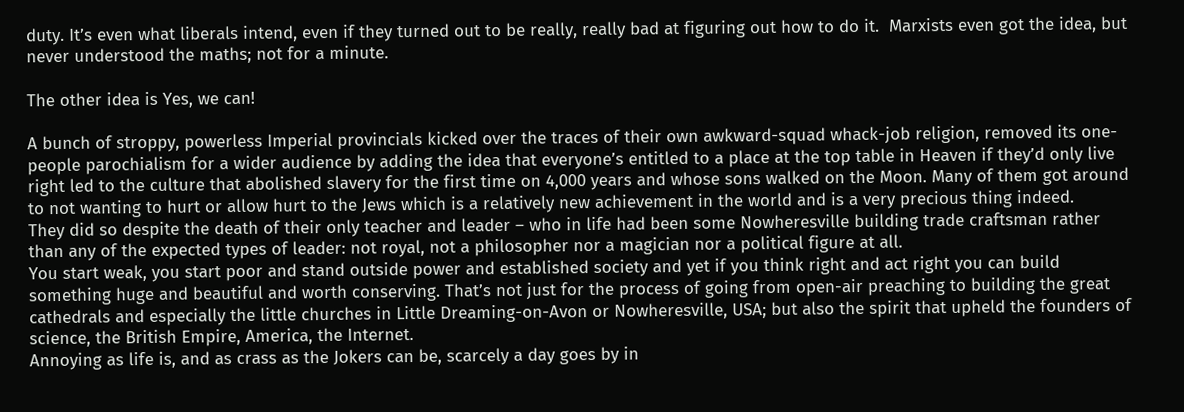duty. It’s even what liberals intend, even if they turned out to be really, really bad at figuring out how to do it.  Marxists even got the idea, but never understood the maths; not for a minute.

The other idea is Yes, we can!

A bunch of stroppy, powerless Imperial provincials kicked over the traces of their own awkward-squad whack-job religion, removed its one-people parochialism for a wider audience by adding the idea that everyone’s entitled to a place at the top table in Heaven if they’d only live right led to the culture that abolished slavery for the first time on 4,000 years and whose sons walked on the Moon. Many of them got around to not wanting to hurt or allow hurt to the Jews which is a relatively new achievement in the world and is a very precious thing indeed.
They did so despite the death of their only teacher and leader – who in life had been some Nowheresville building trade craftsman rather than any of the expected types of leader: not royal, not a philosopher nor a magician nor a political figure at all.
You start weak, you start poor and stand outside power and established society and yet if you think right and act right you can build something huge and beautiful and worth conserving. That’s not just for the process of going from open-air preaching to building the great cathedrals and especially the little churches in Little Dreaming-on-Avon or Nowheresville, USA; but also the spirit that upheld the founders of science, the British Empire, America, the Internet.
Annoying as life is, and as crass as the Jokers can be, scarcely a day goes by in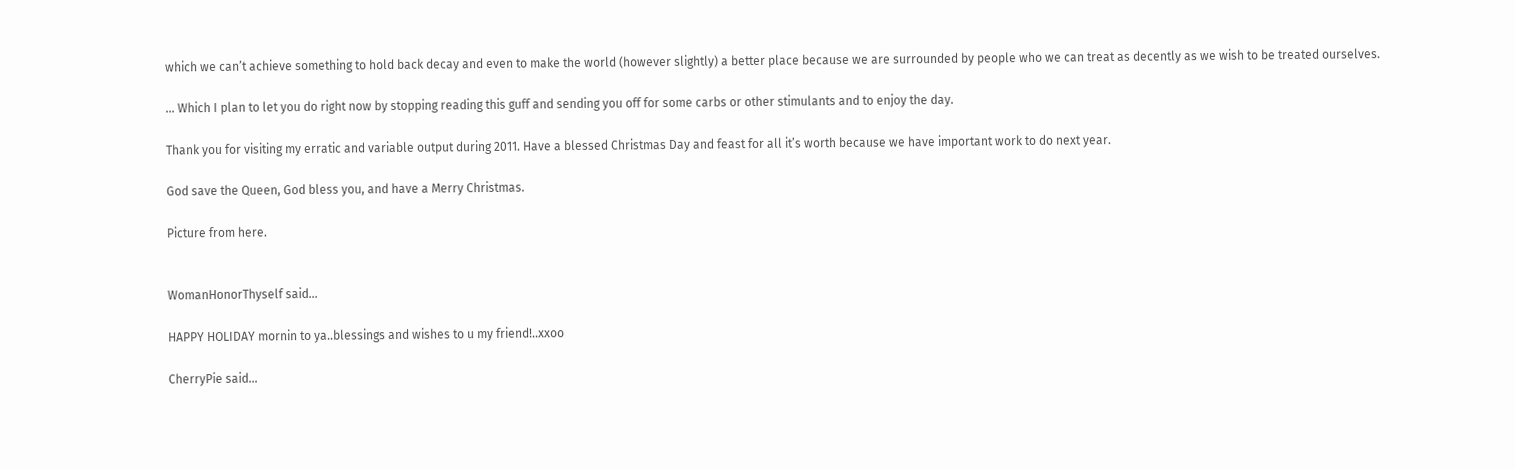which we can’t achieve something to hold back decay and even to make the world (however slightly) a better place because we are surrounded by people who we can treat as decently as we wish to be treated ourselves.

... Which I plan to let you do right now by stopping reading this guff and sending you off for some carbs or other stimulants and to enjoy the day.

Thank you for visiting my erratic and variable output during 2011. Have a blessed Christmas Day and feast for all it’s worth because we have important work to do next year.

God save the Queen, God bless you, and have a Merry Christmas.

Picture from here.


WomanHonorThyself said...

HAPPY HOLIDAY mornin to ya..blessings and wishes to u my friend!..xxoo

CherryPie said...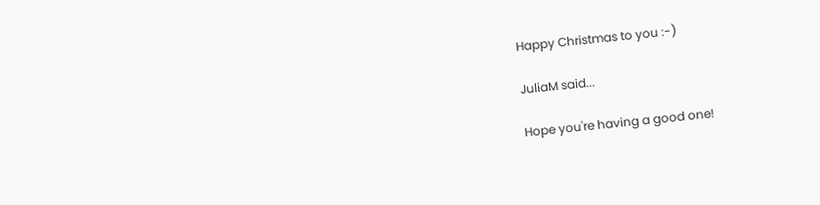Happy Christmas to you :-)

JuliaM said...

Hope you're having a good one!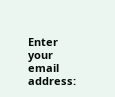Enter your email address: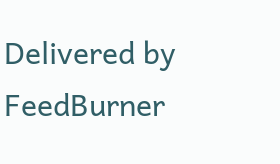Delivered by FeedBurner